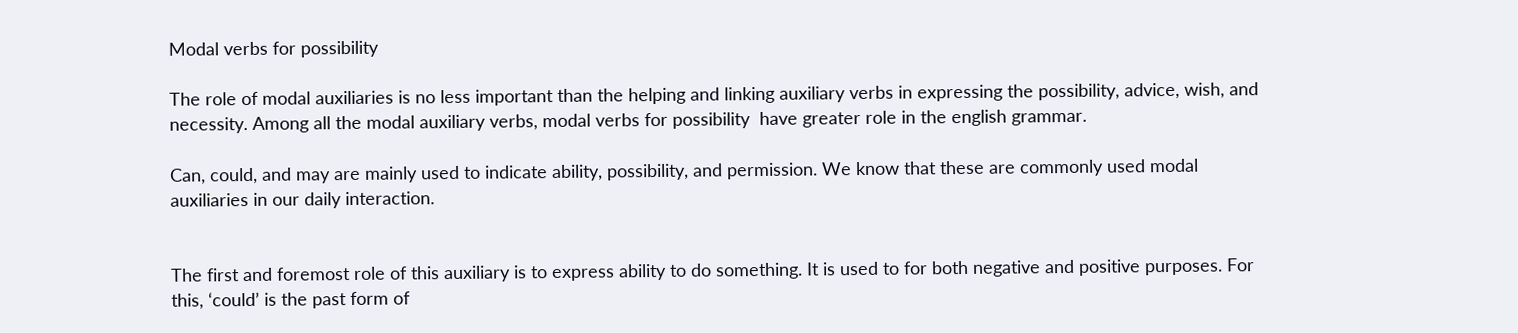Modal verbs for possibility

The role of modal auxiliaries is no less important than the helping and linking auxiliary verbs in expressing the possibility, advice, wish, and necessity. Among all the modal auxiliary verbs, modal verbs for possibility  have greater role in the english grammar.

Can, could, and may are mainly used to indicate ability, possibility, and permission. We know that these are commonly used modal auxiliaries in our daily interaction.


The first and foremost role of this auxiliary is to express ability to do something. It is used to for both negative and positive purposes. For this, ‘could’ is the past form of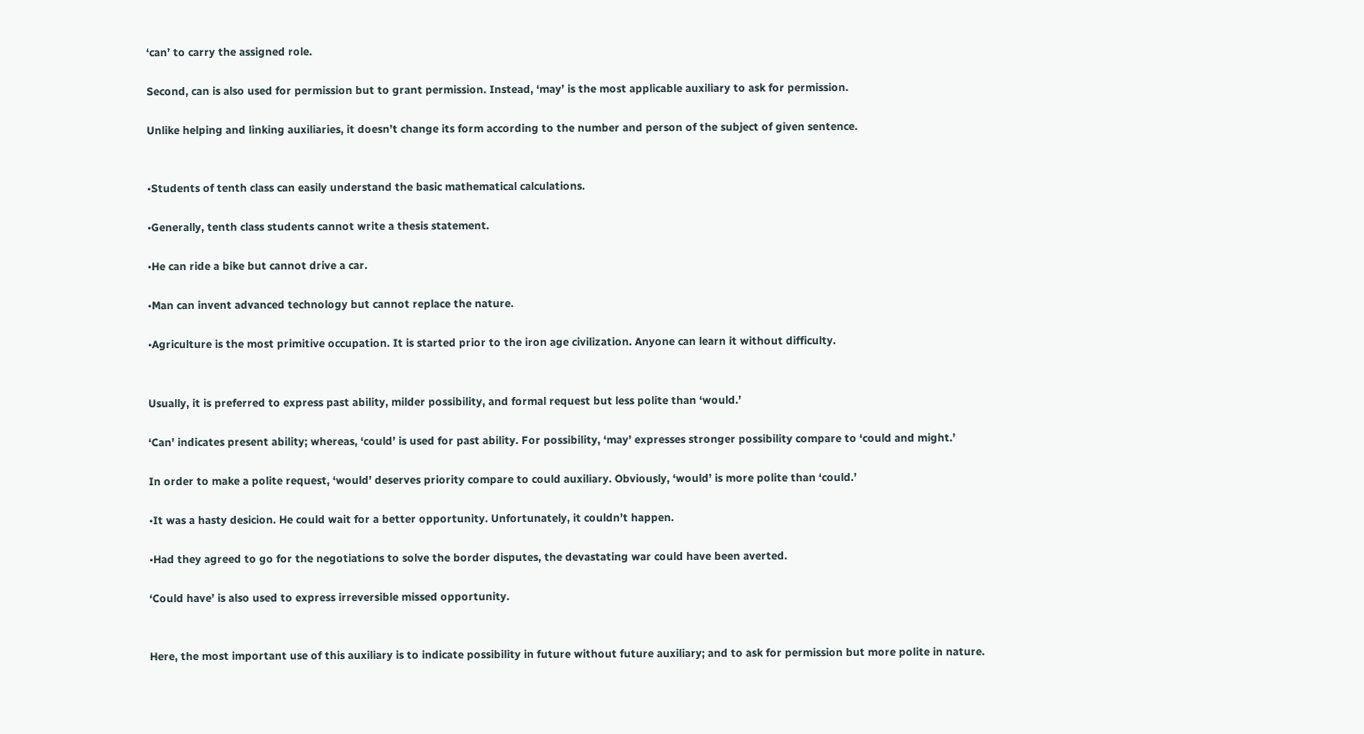‘can’ to carry the assigned role.

Second, can is also used for permission but to grant permission. Instead, ‘may’ is the most applicable auxiliary to ask for permission.

Unlike helping and linking auxiliaries, it doesn’t change its form according to the number and person of the subject of given sentence.


•Students of tenth class can easily understand the basic mathematical calculations.

•Generally, tenth class students cannot write a thesis statement.

•He can ride a bike but cannot drive a car.

•Man can invent advanced technology but cannot replace the nature.

•Agriculture is the most primitive occupation. It is started prior to the iron age civilization. Anyone can learn it without difficulty.


Usually, it is preferred to express past ability, milder possibility, and formal request but less polite than ‘would.’

‘Can’ indicates present ability; whereas, ‘could’ is used for past ability. For possibility, ‘may’ expresses stronger possibility compare to ‘could and might.’

In order to make a polite request, ‘would’ deserves priority compare to could auxiliary. Obviously, ‘would’ is more polite than ‘could.’

•It was a hasty desicion. He could wait for a better opportunity. Unfortunately, it couldn’t happen.

•Had they agreed to go for the negotiations to solve the border disputes, the devastating war could have been averted.

‘Could have’ is also used to express irreversible missed opportunity.


Here, the most important use of this auxiliary is to indicate possibility in future without future auxiliary; and to ask for permission but more polite in nature.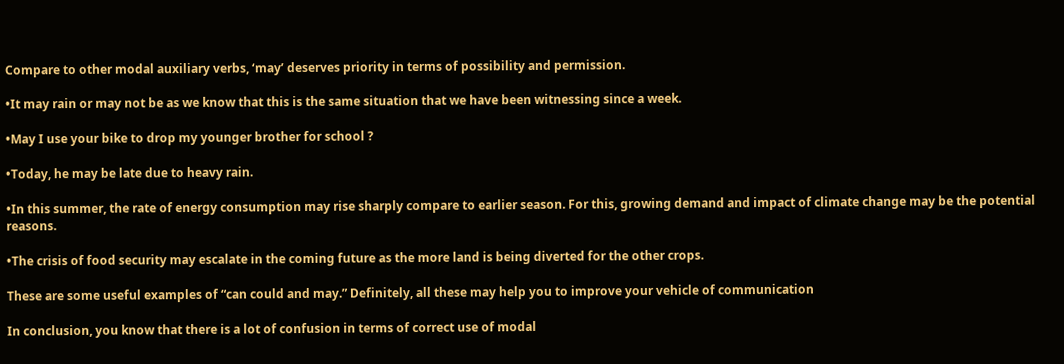Compare to other modal auxiliary verbs, ‘may’ deserves priority in terms of possibility and permission.

•It may rain or may not be as we know that this is the same situation that we have been witnessing since a week.

•May I use your bike to drop my younger brother for school ?

•Today, he may be late due to heavy rain.

•In this summer, the rate of energy consumption may rise sharply compare to earlier season. For this, growing demand and impact of climate change may be the potential reasons.

•The crisis of food security may escalate in the coming future as the more land is being diverted for the other crops.

These are some useful examples of “can could and may.” Definitely, all these may help you to improve your vehicle of communication

In conclusion, you know that there is a lot of confusion in terms of correct use of modal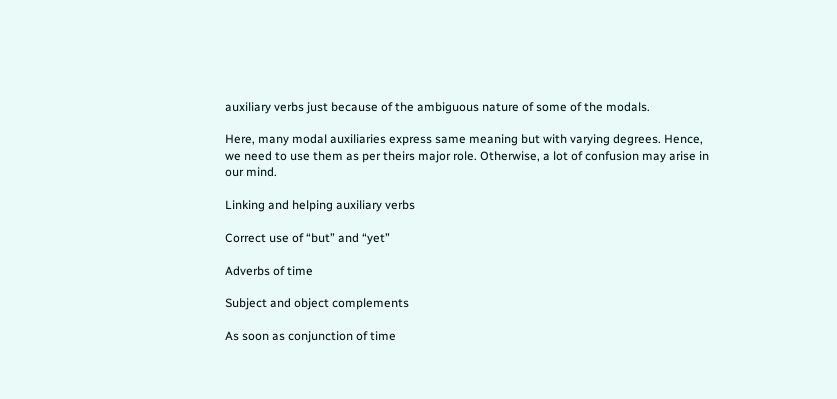auxiliary verbs just because of the ambiguous nature of some of the modals.

Here, many modal auxiliaries express same meaning but with varying degrees. Hence, we need to use them as per theirs major role. Otherwise, a lot of confusion may arise in our mind.

Linking and helping auxiliary verbs

Correct use of “but” and “yet”

Adverbs of time

Subject and object complements

As soon as conjunction of time